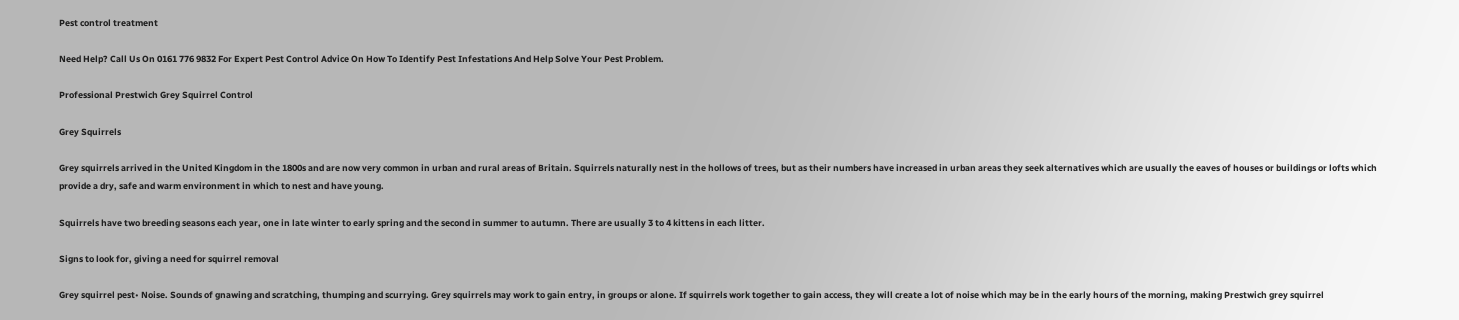Pest control treatment

Need Help? Call Us On 0161 776 9832 For Expert Pest Control Advice On How To Identify Pest Infestations And Help Solve Your Pest Problem.

Professional Prestwich Grey Squirrel Control

Grey Squirrels

Grey squirrels arrived in the United Kingdom in the 1800s and are now very common in urban and rural areas of Britain. Squirrels naturally nest in the hollows of trees, but as their numbers have increased in urban areas they seek alternatives which are usually the eaves of houses or buildings or lofts which provide a dry, safe and warm environment in which to nest and have young.

Squirrels have two breeding seasons each year, one in late winter to early spring and the second in summer to autumn. There are usually 3 to 4 kittens in each litter.

Signs to look for, giving a need for squirrel removal

Grey squirrel pest• Noise. Sounds of gnawing and scratching, thumping and scurrying. Grey squirrels may work to gain entry, in groups or alone. If squirrels work together to gain access, they will create a lot of noise which may be in the early hours of the morning, making Prestwich grey squirrel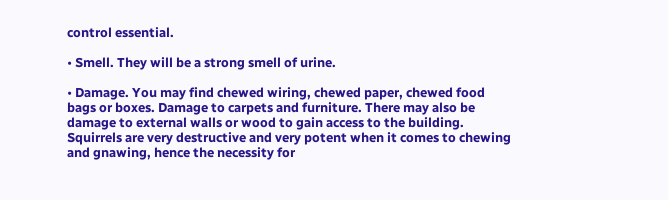control essential.

• Smell. They will be a strong smell of urine.

• Damage. You may find chewed wiring, chewed paper, chewed food bags or boxes. Damage to carpets and furniture. There may also be damage to external walls or wood to gain access to the building. Squirrels are very destructive and very potent when it comes to chewing and gnawing, hence the necessity for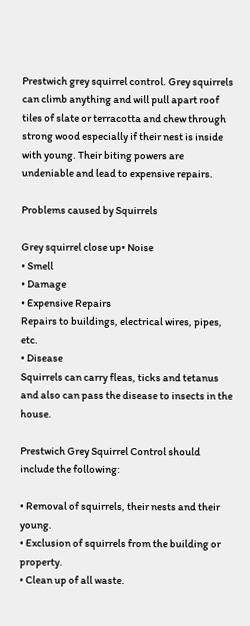Prestwich grey squirrel control. Grey squirrels can climb anything and will pull apart roof tiles of slate or terracotta and chew through strong wood especially if their nest is inside with young. Their biting powers are undeniable and lead to expensive repairs.

Problems caused by Squirrels

Grey squirrel close up• Noise
• Smell
• Damage
• Expensive Repairs
Repairs to buildings, electrical wires, pipes, etc.
• Disease
Squirrels can carry fleas, ticks and tetanus and also can pass the disease to insects in the house.

Prestwich Grey Squirrel Control should include the following:

• Removal of squirrels, their nests and their young.
• Exclusion of squirrels from the building or property.
• Clean up of all waste.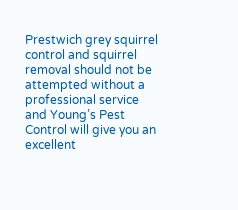Prestwich grey squirrel control and squirrel removal should not be attempted without a professional service and Young’s Pest Control will give you an excellent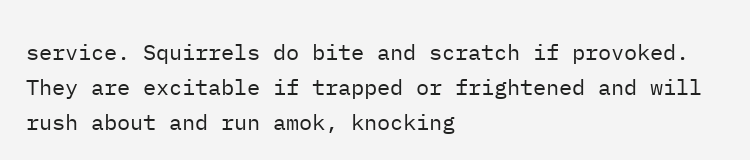service. Squirrels do bite and scratch if provoked. They are excitable if trapped or frightened and will rush about and run amok, knocking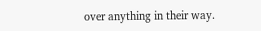over anything in their way.